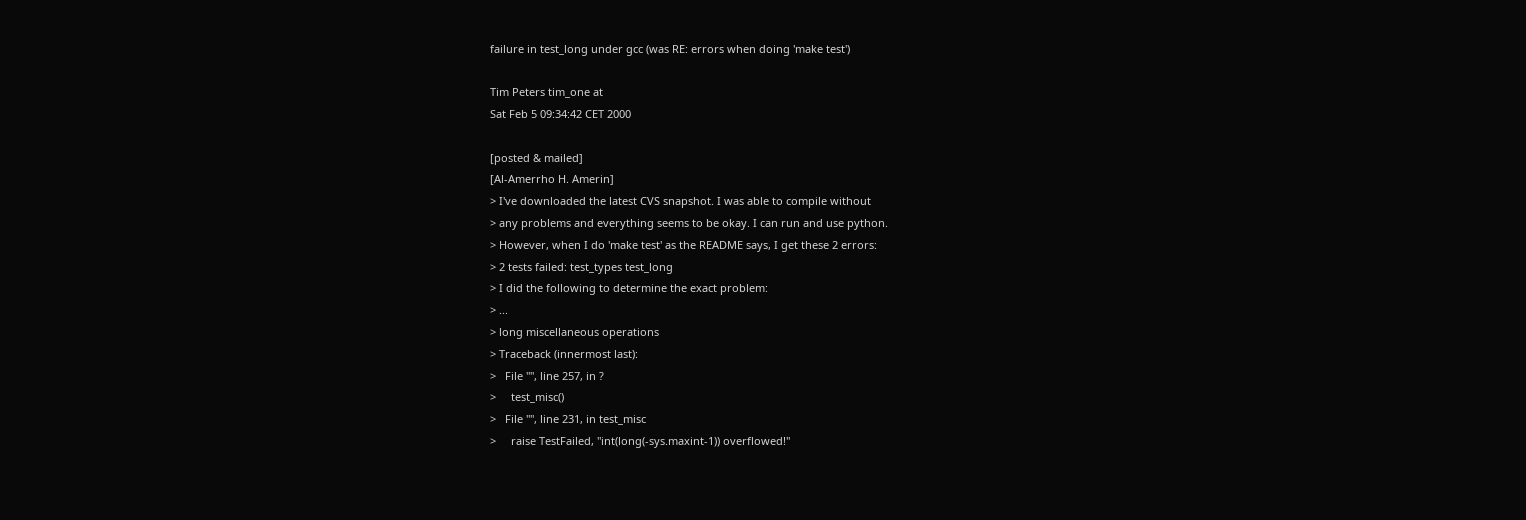failure in test_long under gcc (was RE: errors when doing 'make test')

Tim Peters tim_one at
Sat Feb 5 09:34:42 CET 2000

[posted & mailed]
[Al-Amerrho H. Amerin]
> I've downloaded the latest CVS snapshot. I was able to compile without
> any problems and everything seems to be okay. I can run and use python.
> However, when I do 'make test' as the README says, I get these 2 errors:
> 2 tests failed: test_types test_long
> I did the following to determine the exact problem:
> ...
> long miscellaneous operations
> Traceback (innermost last):
>   File "", line 257, in ?
>     test_misc()
>   File "", line 231, in test_misc
>     raise TestFailed, "int(long(-sys.maxint-1)) overflowed!"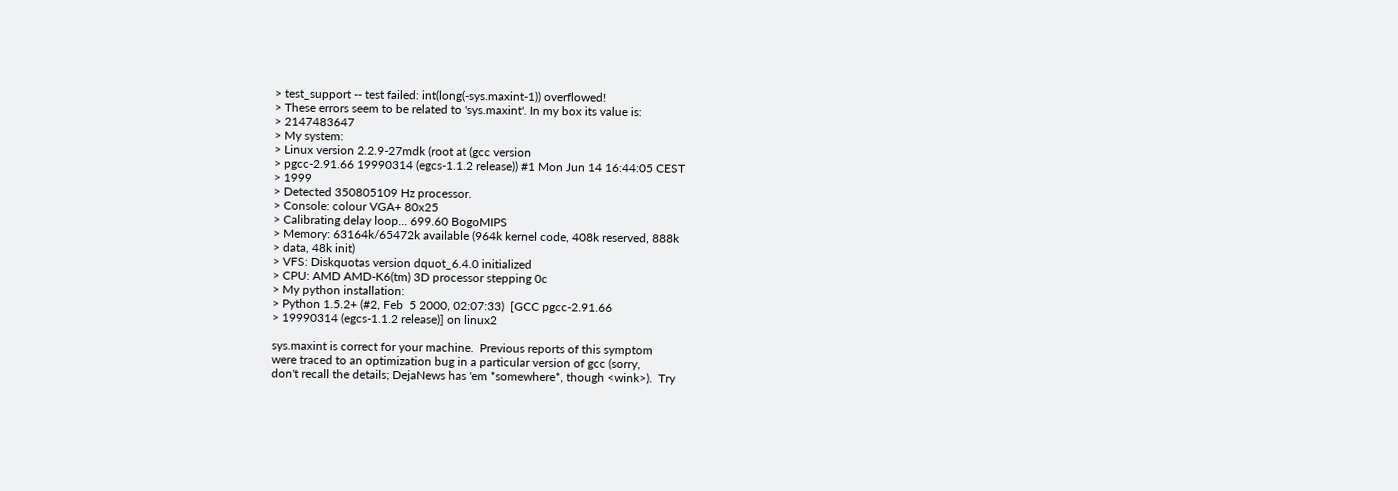> test_support -- test failed: int(long(-sys.maxint-1)) overflowed!
> These errors seem to be related to 'sys.maxint'. In my box its value is:
> 2147483647
> My system:
> Linux version 2.2.9-27mdk (root at (gcc version
> pgcc-2.91.66 19990314 (egcs-1.1.2 release)) #1 Mon Jun 14 16:44:05 CEST
> 1999
> Detected 350805109 Hz processor.
> Console: colour VGA+ 80x25
> Calibrating delay loop... 699.60 BogoMIPS
> Memory: 63164k/65472k available (964k kernel code, 408k reserved, 888k
> data, 48k init)
> VFS: Diskquotas version dquot_6.4.0 initialized
> CPU: AMD AMD-K6(tm) 3D processor stepping 0c
> My python installation:
> Python 1.5.2+ (#2, Feb  5 2000, 02:07:33)  [GCC pgcc-2.91.66
> 19990314 (egcs-1.1.2 release)] on linux2

sys.maxint is correct for your machine.  Previous reports of this symptom
were traced to an optimization bug in a particular version of gcc (sorry,
don't recall the details; DejaNews has 'em *somewhere*, though <wink>).  Try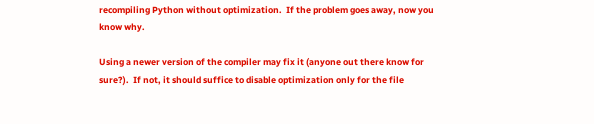recompiling Python without optimization.  If the problem goes away, now you
know why.

Using a newer version of the compiler may fix it (anyone out there know for
sure?).  If not, it should suffice to disable optimization only for the file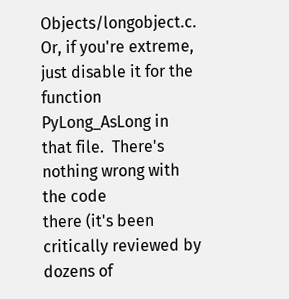Objects/longobject.c.  Or, if you're extreme, just disable it for the
function PyLong_AsLong in that file.  There's nothing wrong with the code
there (it's been critically reviewed by dozens of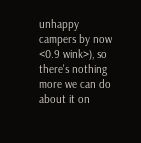unhappy campers by now
<0.9 wink>), so there's nothing more we can do about it on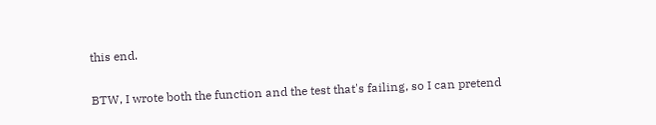this end.

BTW, I wrote both the function and the test that's failing, so I can pretend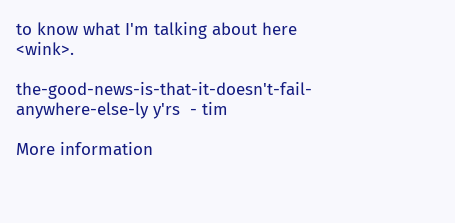to know what I'm talking about here <wink>.

the-good-news-is-that-it-doesn't-fail-anywhere-else-ly y'rs  - tim

More information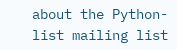about the Python-list mailing list